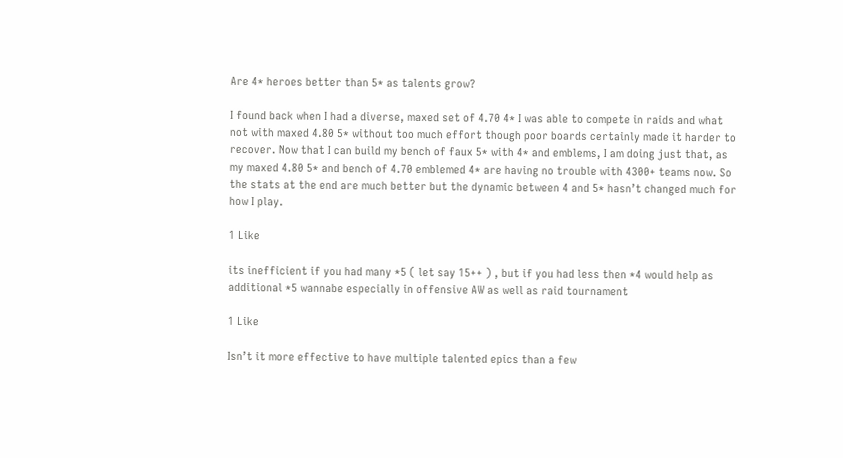Are 4* heroes better than 5* as talents grow?

I found back when I had a diverse, maxed set of 4.70 4* I was able to compete in raids and what not with maxed 4.80 5* without too much effort though poor boards certainly made it harder to recover. Now that I can build my bench of faux 5* with 4* and emblems, I am doing just that, as my maxed 4.80 5* and bench of 4.70 emblemed 4* are having no trouble with 4300+ teams now. So the stats at the end are much better but the dynamic between 4 and 5* hasn’t changed much for how I play.

1 Like

its inefficient if you had many *5 ( let say 15++ ) , but if you had less then *4 would help as additional *5 wannabe especially in offensive AW as well as raid tournament

1 Like

Isn’t it more effective to have multiple talented epics than a few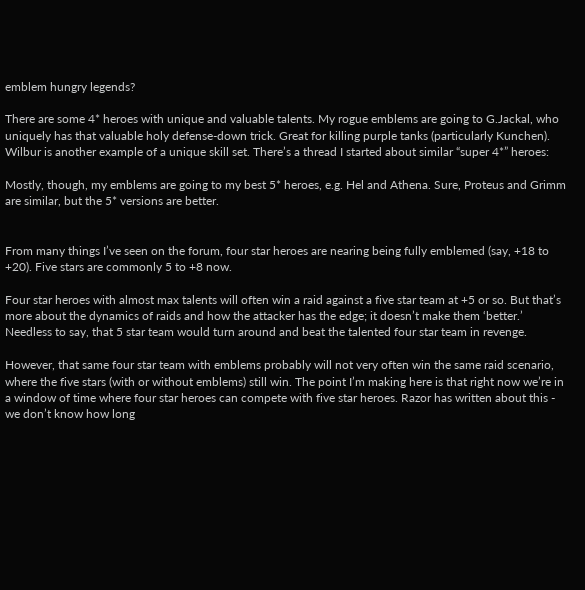emblem hungry legends?

There are some 4* heroes with unique and valuable talents. My rogue emblems are going to G.Jackal, who uniquely has that valuable holy defense-down trick. Great for killing purple tanks (particularly Kunchen). Wilbur is another example of a unique skill set. There’s a thread I started about similar “super 4*” heroes:

Mostly, though, my emblems are going to my best 5* heroes, e.g. Hel and Athena. Sure, Proteus and Grimm are similar, but the 5* versions are better.


From many things I’ve seen on the forum, four star heroes are nearing being fully emblemed (say, +18 to +20). Five stars are commonly 5 to +8 now.

Four star heroes with almost max talents will often win a raid against a five star team at +5 or so. But that’s more about the dynamics of raids and how the attacker has the edge; it doesn’t make them ‘better.’ Needless to say, that 5 star team would turn around and beat the talented four star team in revenge.

However, that same four star team with emblems probably will not very often win the same raid scenario, where the five stars (with or without emblems) still win. The point I’m making here is that right now we’re in a window of time where four star heroes can compete with five star heroes. Razor has written about this - we don’t know how long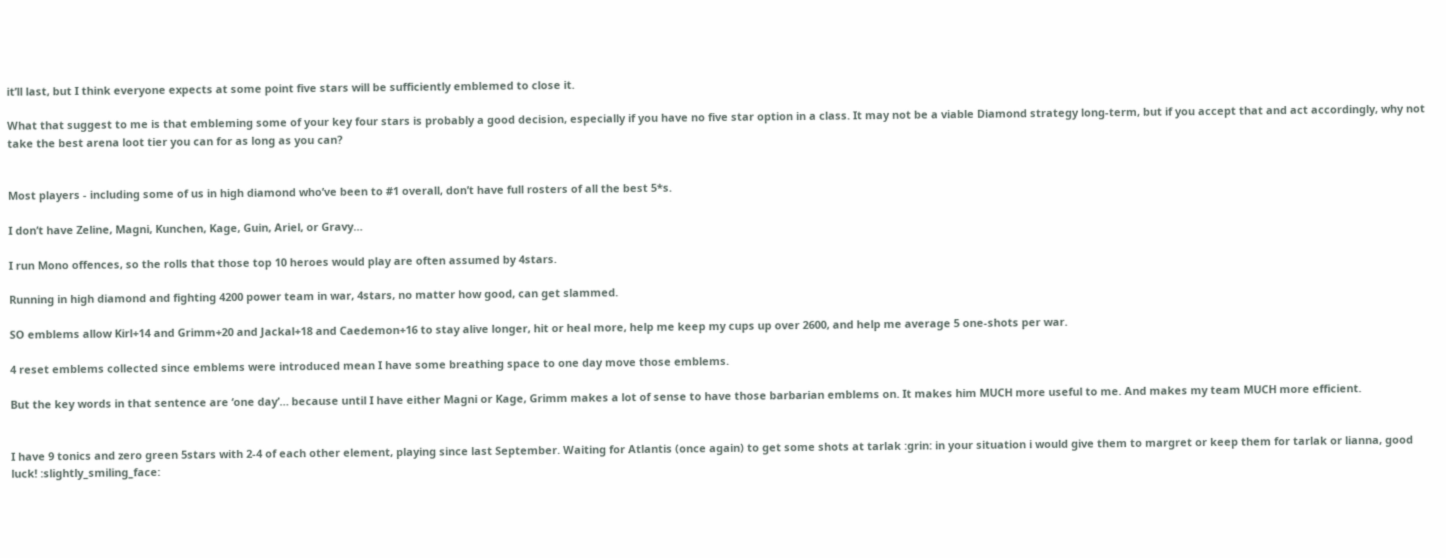it’ll last, but I think everyone expects at some point five stars will be sufficiently emblemed to close it.

What that suggest to me is that embleming some of your key four stars is probably a good decision, especially if you have no five star option in a class. It may not be a viable Diamond strategy long-term, but if you accept that and act accordingly, why not take the best arena loot tier you can for as long as you can?


Most players - including some of us in high diamond who’ve been to #1 overall, don’t have full rosters of all the best 5*s.

I don’t have Zeline, Magni, Kunchen, Kage, Guin, Ariel, or Gravy…

I run Mono offences, so the rolls that those top 10 heroes would play are often assumed by 4stars.

Running in high diamond and fighting 4200 power team in war, 4stars, no matter how good, can get slammed.

SO emblems allow Kirl+14 and Grimm+20 and Jackal+18 and Caedemon+16 to stay alive longer, hit or heal more, help me keep my cups up over 2600, and help me average 5 one-shots per war.

4 reset emblems collected since emblems were introduced mean I have some breathing space to one day move those emblems.

But the key words in that sentence are ‘one day’… because until I have either Magni or Kage, Grimm makes a lot of sense to have those barbarian emblems on. It makes him MUCH more useful to me. And makes my team MUCH more efficient.


I have 9 tonics and zero green 5stars with 2-4 of each other element, playing since last September. Waiting for Atlantis (once again) to get some shots at tarlak :grin: in your situation i would give them to margret or keep them for tarlak or lianna, good luck! :slightly_smiling_face: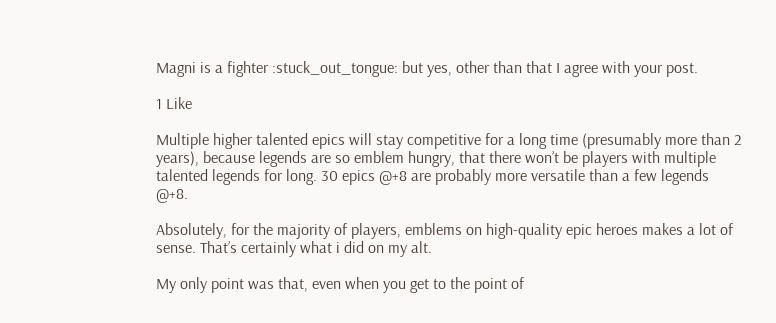Magni is a fighter :stuck_out_tongue: but yes, other than that I agree with your post.

1 Like

Multiple higher talented epics will stay competitive for a long time (presumably more than 2 years), because legends are so emblem hungry, that there won’t be players with multiple talented legends for long. 30 epics @+8 are probably more versatile than a few legends @+8.

Absolutely, for the majority of players, emblems on high-quality epic heroes makes a lot of sense. That’s certainly what i did on my alt.

My only point was that, even when you get to the point of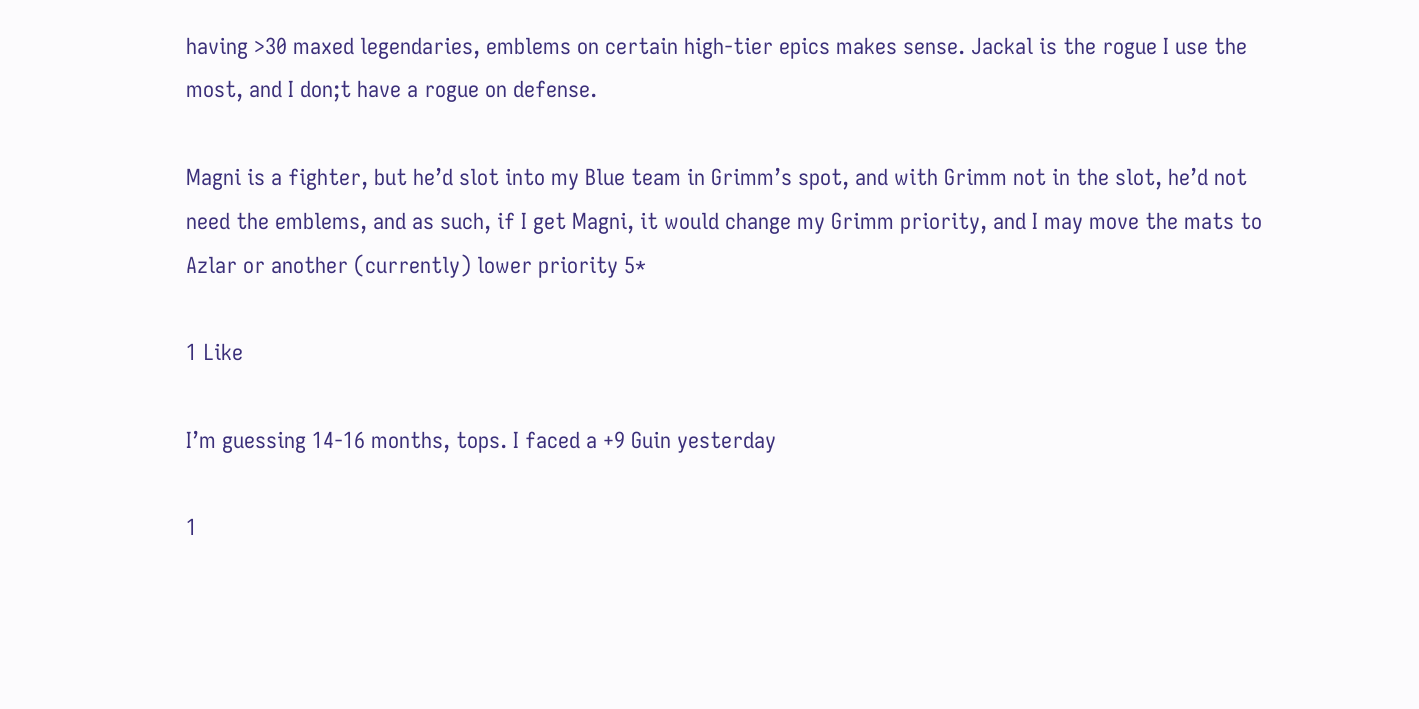having >30 maxed legendaries, emblems on certain high-tier epics makes sense. Jackal is the rogue I use the most, and I don;t have a rogue on defense.

Magni is a fighter, but he’d slot into my Blue team in Grimm’s spot, and with Grimm not in the slot, he’d not need the emblems, and as such, if I get Magni, it would change my Grimm priority, and I may move the mats to Azlar or another (currently) lower priority 5*

1 Like

I’m guessing 14-16 months, tops. I faced a +9 Guin yesterday

1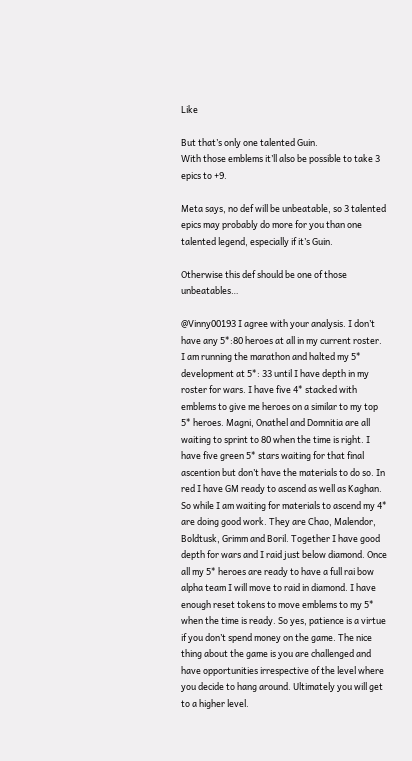Like

But that’s only one talented Guin.
With those emblems it’ll also be possible to take 3 epics to +9.

Meta says, no def will be unbeatable, so 3 talented epics may probably do more for you than one talented legend, especially if it’s Guin.

Otherwise this def should be one of those unbeatables…

@Vinny00193 I agree with your analysis. I don’t have any 5*:80 heroes at all in my current roster. I am running the marathon and halted my 5* development at 5*: 33 until I have depth in my roster for wars. I have five 4* stacked with emblems to give me heroes on a similar to my top 5* heroes. Magni, Onathel and Domnitia are all waiting to sprint to 80 when the time is right. I have five green 5* stars waiting for that final ascention but don’t have the materials to do so. In red I have GM ready to ascend as well as Kaghan. So while I am waiting for materials to ascend my 4* are doing good work. They are Chao, Malendor, Boldtusk, Grimm and Boril. Together I have good depth for wars and I raid just below diamond. Once all my 5* heroes are ready to have a full rai bow alpha team I will move to raid in diamond. I have enough reset tokens to move emblems to my 5* when the time is ready. So yes, patience is a virtue if you don’t spend money on the game. The nice thing about the game is you are challenged and have opportunities irrespective of the level where you decide to hang around. Ultimately you will get to a higher level.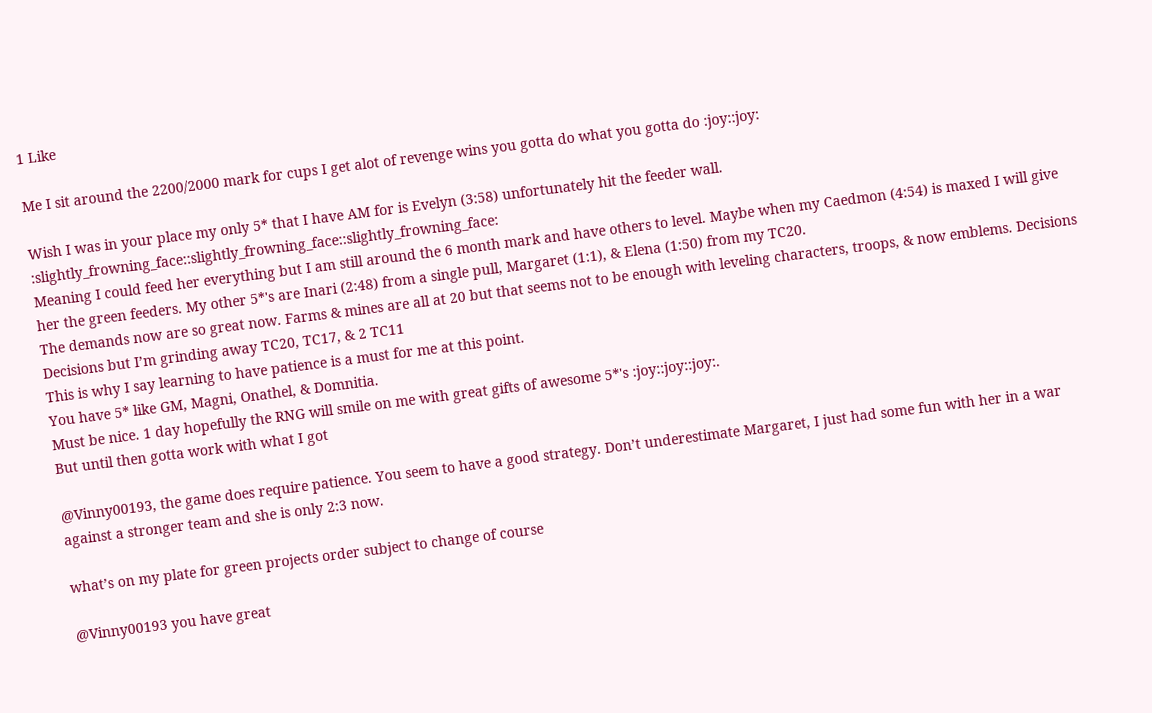1 Like

Me I sit around the 2200/2000 mark for cups I get alot of revenge wins you gotta do what you gotta do :joy::joy:

Wish I was in your place my only 5* that I have AM for is Evelyn (3:58) unfortunately hit the feeder wall. :slightly_frowning_face::slightly_frowning_face::slightly_frowning_face:
Meaning I could feed her everything but I am still around the 6 month mark and have others to level. Maybe when my Caedmon (4:54) is maxed I will give her the green feeders. My other 5*'s are Inari (2:48) from a single pull, Margaret (1:1), & Elena (1:50) from my TC20.
The demands now are so great now. Farms & mines are all at 20 but that seems not to be enough with leveling characters, troops, & now emblems. Decisions Decisions but I’m grinding away TC20, TC17, & 2 TC11
This is why I say learning to have patience is a must for me at this point.
You have 5* like GM, Magni, Onathel, & Domnitia.
Must be nice. 1 day hopefully the RNG will smile on me with great gifts of awesome 5*'s :joy::joy::joy:.
But until then gotta work with what I got

@Vinny00193, the game does require patience. You seem to have a good strategy. Don’t underestimate Margaret, I just had some fun with her in a war against a stronger team and she is only 2:3 now.

what’s on my plate for green projects order subject to change of course

@Vinny00193 you have great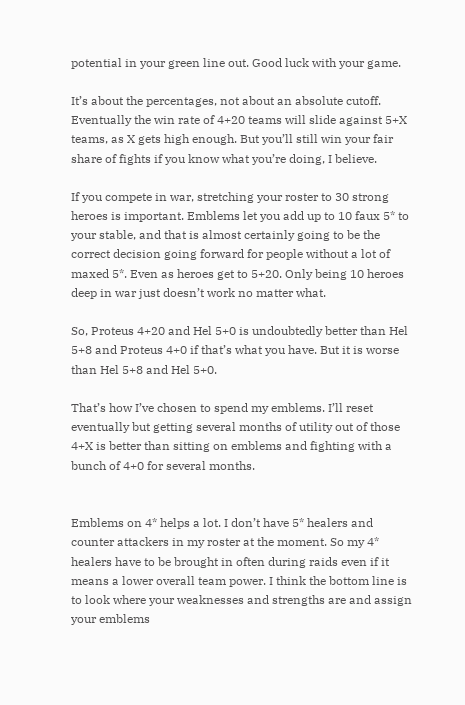potential in your green line out. Good luck with your game.

It’s about the percentages, not about an absolute cutoff. Eventually the win rate of 4+20 teams will slide against 5+X teams, as X gets high enough. But you’ll still win your fair share of fights if you know what you’re doing, I believe.

If you compete in war, stretching your roster to 30 strong heroes is important. Emblems let you add up to 10 faux 5* to your stable, and that is almost certainly going to be the correct decision going forward for people without a lot of maxed 5*. Even as heroes get to 5+20. Only being 10 heroes deep in war just doesn’t work no matter what.

So, Proteus 4+20 and Hel 5+0 is undoubtedly better than Hel 5+8 and Proteus 4+0 if that’s what you have. But it is worse than Hel 5+8 and Hel 5+0.

That’s how I’ve chosen to spend my emblems. I’ll reset eventually but getting several months of utility out of those 4+X is better than sitting on emblems and fighting with a bunch of 4+0 for several months.


Emblems on 4* helps a lot. I don’t have 5* healers and counter attackers in my roster at the moment. So my 4* healers have to be brought in often during raids even if it means a lower overall team power. I think the bottom line is to look where your weaknesses and strengths are and assign your emblems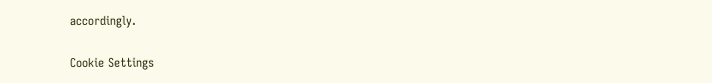accordingly.

Cookie Settings